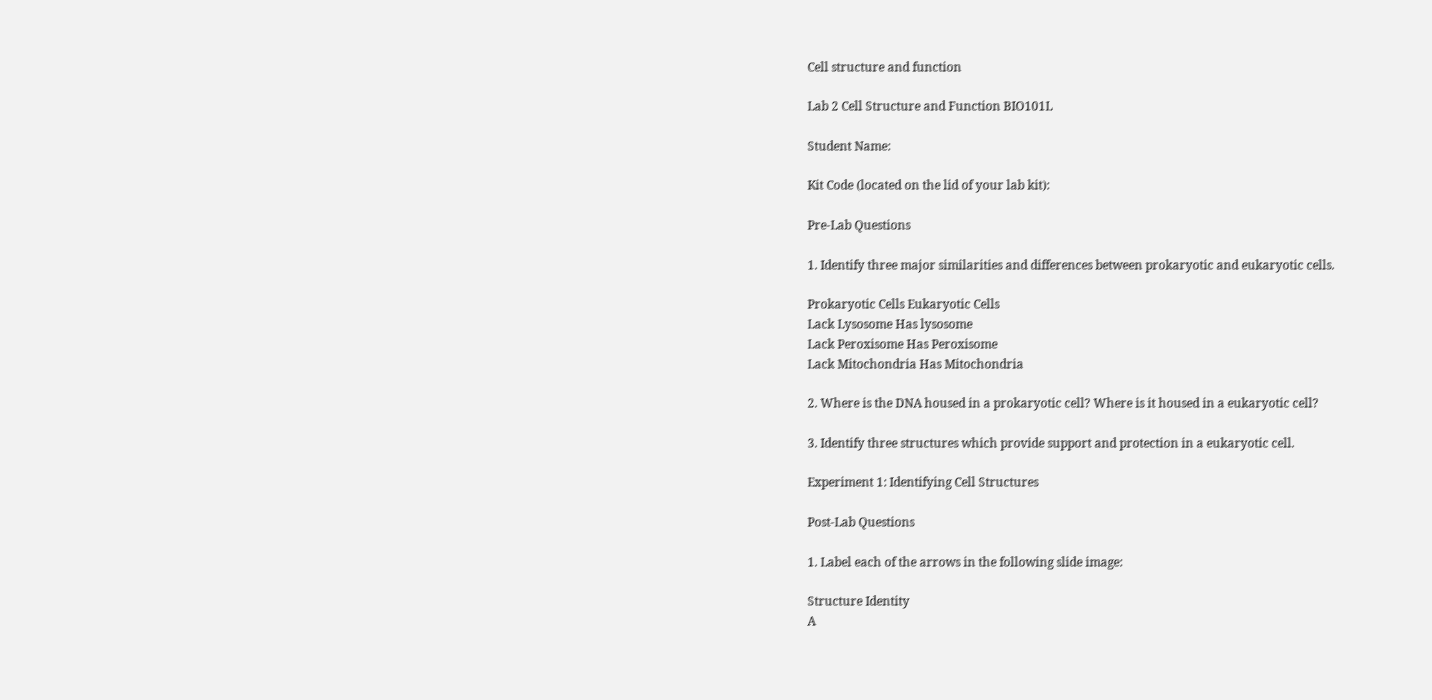Cell structure and function

Lab 2 Cell Structure and Function BIO101L

Student Name:

Kit Code (located on the lid of your lab kit):

Pre-Lab Questions

1. Identify three major similarities and differences between prokaryotic and eukaryotic cells.

Prokaryotic Cells Eukaryotic Cells
Lack Lysosome Has lysosome
Lack Peroxisome Has Peroxisome
Lack Mitochondria Has Mitochondria

2. Where is the DNA housed in a prokaryotic cell? Where is it housed in a eukaryotic cell?

3. Identify three structures which provide support and protection in a eukaryotic cell.

Experiment 1: Identifying Cell Structures

Post-Lab Questions

1. Label each of the arrows in the following slide image:

Structure Identity
A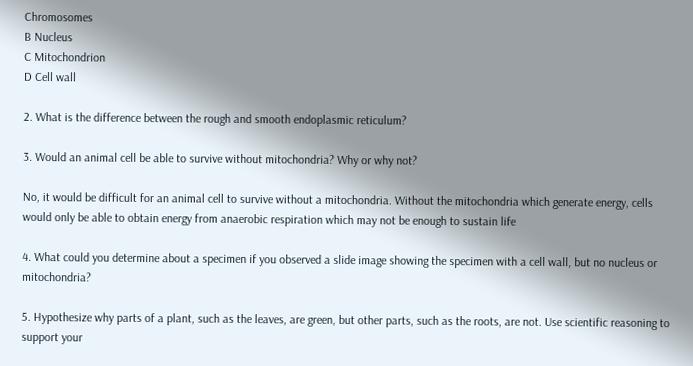Chromosomes
B Nucleus
C Mitochondrion
D Cell wall

2. What is the difference between the rough and smooth endoplasmic reticulum?

3. Would an animal cell be able to survive without mitochondria? Why or why not?

No, it would be difficult for an animal cell to survive without a mitochondria. Without the mitochondria which generate energy, cells would only be able to obtain energy from anaerobic respiration which may not be enough to sustain life

4. What could you determine about a specimen if you observed a slide image showing the specimen with a cell wall, but no nucleus or mitochondria?

5. Hypothesize why parts of a plant, such as the leaves, are green, but other parts, such as the roots, are not. Use scientific reasoning to support your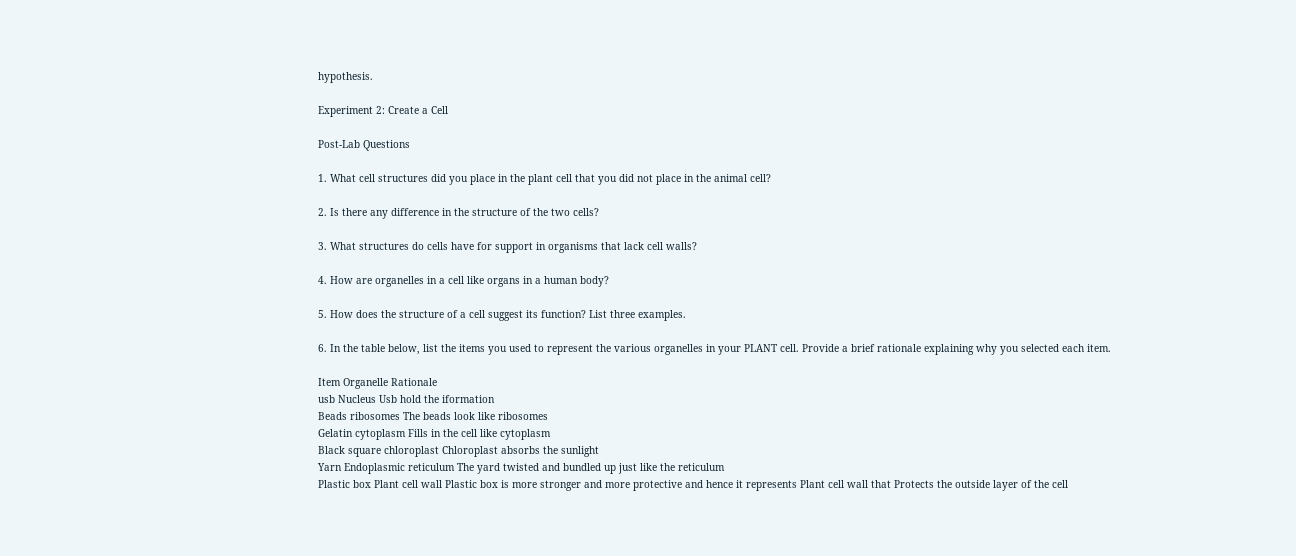hypothesis.

Experiment 2: Create a Cell

Post-Lab Questions

1. What cell structures did you place in the plant cell that you did not place in the animal cell?

2. Is there any difference in the structure of the two cells?

3. What structures do cells have for support in organisms that lack cell walls?

4. How are organelles in a cell like organs in a human body?

5. How does the structure of a cell suggest its function? List three examples.

6. In the table below, list the items you used to represent the various organelles in your PLANT cell. Provide a brief rationale explaining why you selected each item.

Item Organelle Rationale
usb Nucleus Usb hold the iformation
Beads ribosomes The beads look like ribosomes
Gelatin cytoplasm Fills in the cell like cytoplasm
Black square chloroplast Chloroplast absorbs the sunlight
Yarn Endoplasmic reticulum The yard twisted and bundled up just like the reticulum
Plastic box Plant cell wall Plastic box is more stronger and more protective and hence it represents Plant cell wall that Protects the outside layer of the cell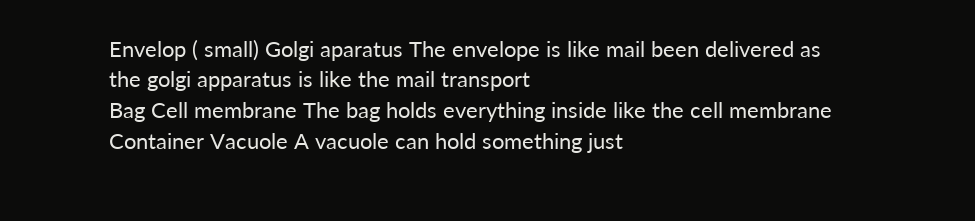Envelop ( small) Golgi aparatus The envelope is like mail been delivered as the golgi apparatus is like the mail transport
Bag Cell membrane The bag holds everything inside like the cell membrane
Container Vacuole A vacuole can hold something just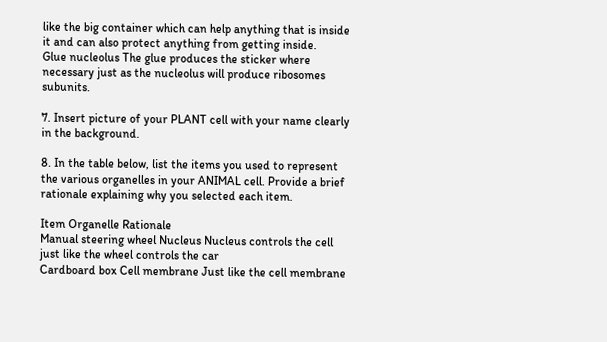like the big container which can help anything that is inside it and can also protect anything from getting inside.
Glue nucleolus The glue produces the sticker where necessary just as the nucleolus will produce ribosomes subunits.

7. Insert picture of your PLANT cell with your name clearly in the background.

8. In the table below, list the items you used to represent the various organelles in your ANIMAL cell. Provide a brief rationale explaining why you selected each item.

Item Organelle Rationale
Manual steering wheel Nucleus Nucleus controls the cell just like the wheel controls the car
Cardboard box Cell membrane Just like the cell membrane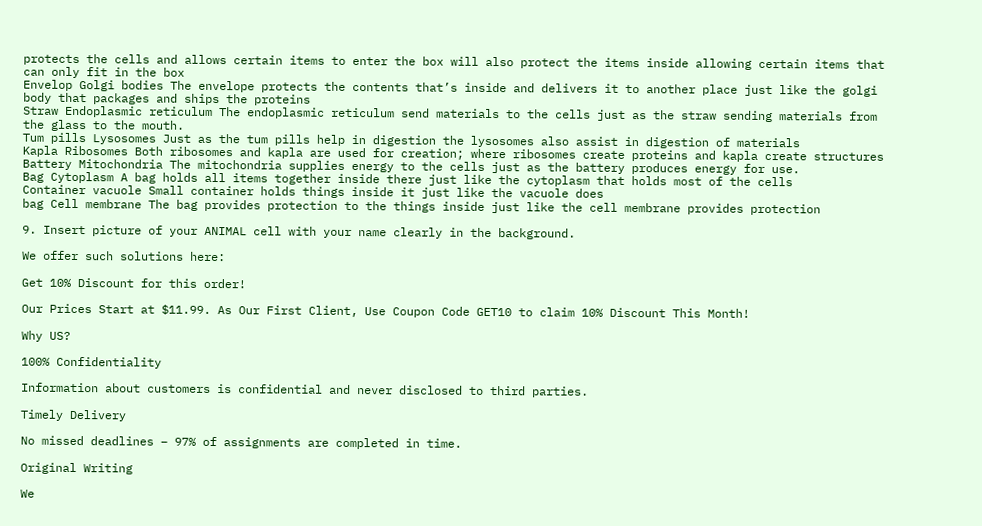protects the cells and allows certain items to enter the box will also protect the items inside allowing certain items that can only fit in the box
Envelop Golgi bodies The envelope protects the contents that’s inside and delivers it to another place just like the golgi body that packages and ships the proteins
Straw Endoplasmic reticulum The endoplasmic reticulum send materials to the cells just as the straw sending materials from the glass to the mouth.
Tum pills Lysosomes Just as the tum pills help in digestion the lysosomes also assist in digestion of materials
Kapla Ribosomes Both ribosomes and kapla are used for creation; where ribosomes create proteins and kapla create structures
Battery Mitochondria The mitochondria supplies energy to the cells just as the battery produces energy for use.
Bag Cytoplasm A bag holds all items together inside there just like the cytoplasm that holds most of the cells
Container vacuole Small container holds things inside it just like the vacuole does
bag Cell membrane The bag provides protection to the things inside just like the cell membrane provides protection

9. Insert picture of your ANIMAL cell with your name clearly in the background.

We offer such solutions here:

Get 10% Discount for this order!

Our Prices Start at $11.99. As Our First Client, Use Coupon Code GET10 to claim 10% Discount This Month!

Why US?

100% Confidentiality

Information about customers is confidential and never disclosed to third parties.

Timely Delivery

No missed deadlines – 97% of assignments are completed in time.

Original Writing

We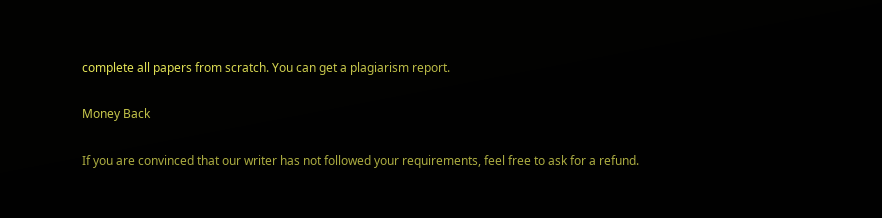complete all papers from scratch. You can get a plagiarism report.

Money Back

If you are convinced that our writer has not followed your requirements, feel free to ask for a refund.